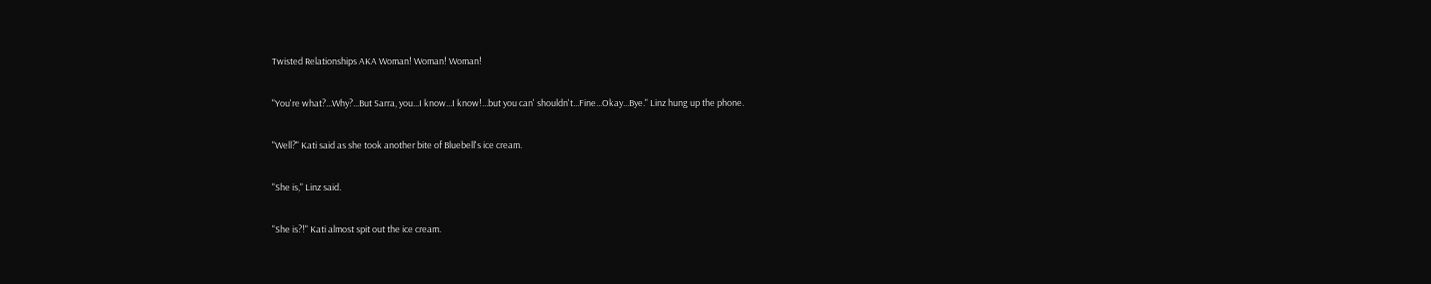Twisted Relationships AKA Woman! Woman! Woman!

"You're what?...Why?...But Sarra, you...I know...I know!...but you can' shouldn't...Fine...Okay...Bye." Linz hung up the phone.

"Well?" Kati said as she took another bite of Bluebell's ice cream.

"She is," Linz said.

"She is?!" Kati almost spit out the ice cream.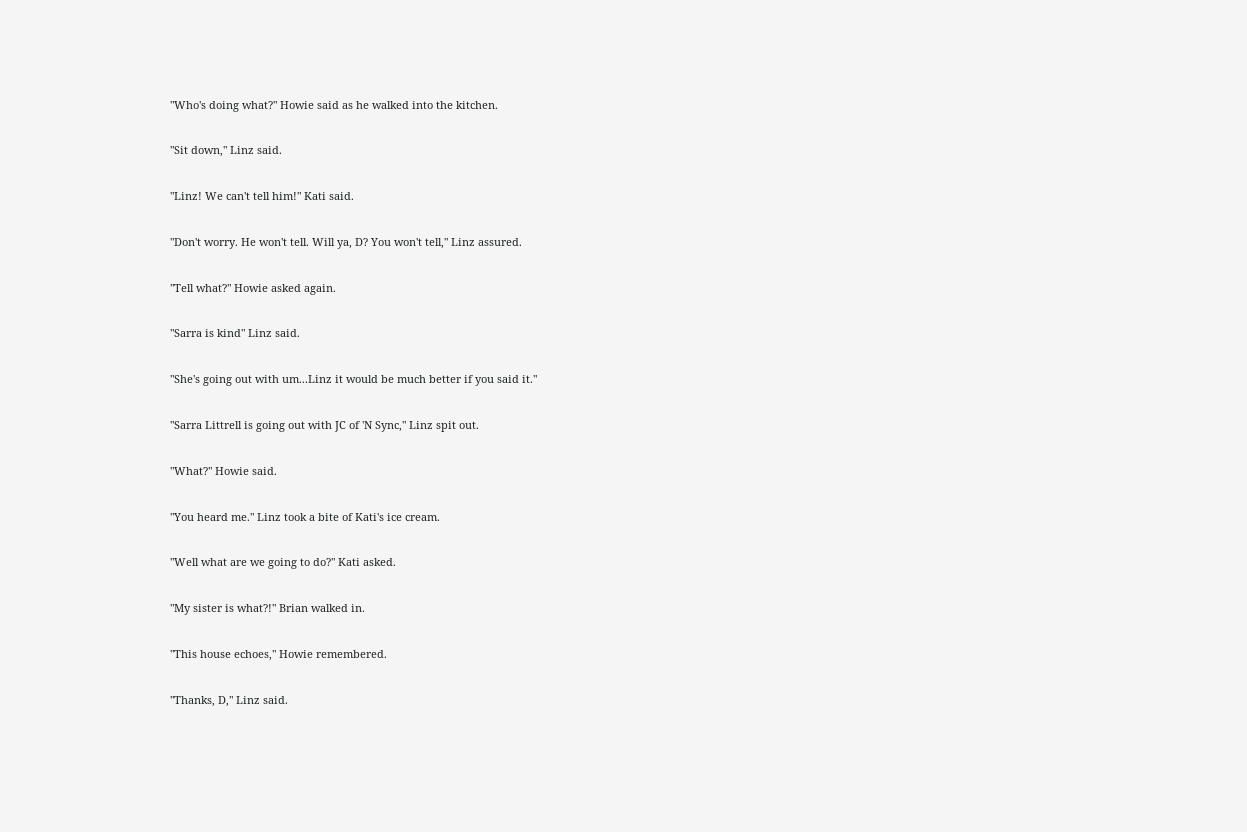"Who's doing what?" Howie said as he walked into the kitchen.

"Sit down," Linz said.

"Linz! We can't tell him!" Kati said.

"Don't worry. He won't tell. Will ya, D? You won't tell," Linz assured.

"Tell what?" Howie asked again.

"Sarra is kind" Linz said.

"She's going out with um...Linz it would be much better if you said it."

"Sarra Littrell is going out with JC of 'N Sync," Linz spit out.

"What?" Howie said.

"You heard me." Linz took a bite of Kati's ice cream.

"Well what are we going to do?" Kati asked.

"My sister is what?!" Brian walked in.

"This house echoes," Howie remembered.

"Thanks, D," Linz said.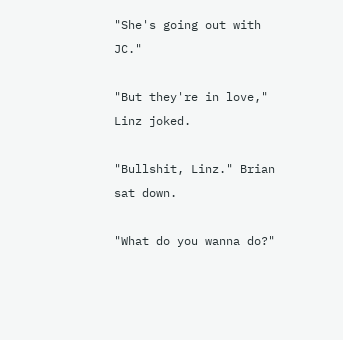"She's going out with JC."

"But they're in love," Linz joked.

"Bullshit, Linz." Brian sat down.

"What do you wanna do?"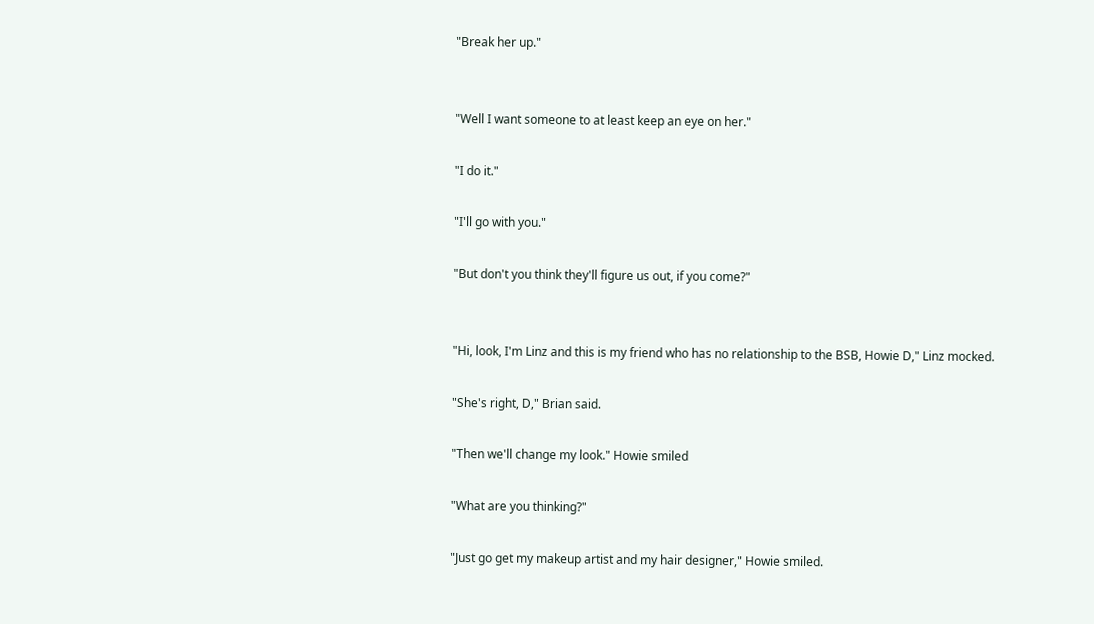"Break her up."


"Well I want someone to at least keep an eye on her."

"I do it."

"I'll go with you."

"But don't you think they'll figure us out, if you come?"


"Hi, look, I'm Linz and this is my friend who has no relationship to the BSB, Howie D," Linz mocked.

"She's right, D," Brian said.

"Then we'll change my look." Howie smiled

"What are you thinking?"

"Just go get my makeup artist and my hair designer," Howie smiled.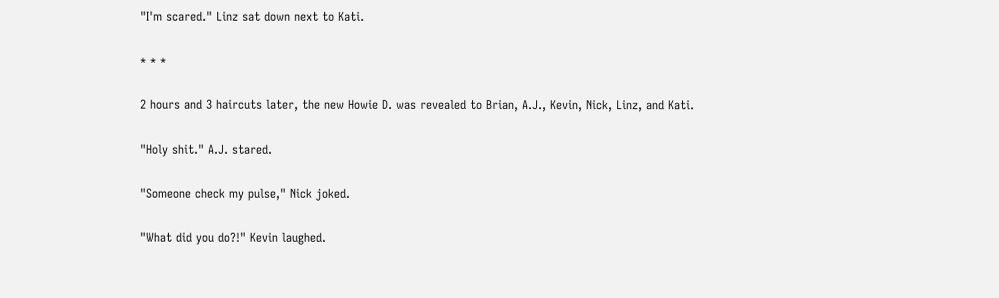"I'm scared." Linz sat down next to Kati.

* * *

2 hours and 3 haircuts later, the new Howie D. was revealed to Brian, A.J., Kevin, Nick, Linz, and Kati.

"Holy shit." A.J. stared.

"Someone check my pulse," Nick joked.

"What did you do?!" Kevin laughed.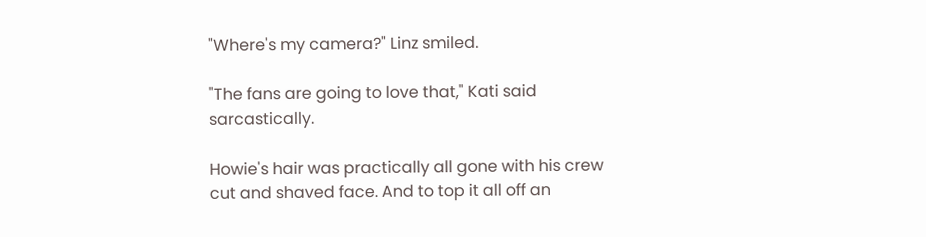"Where's my camera?" Linz smiled.

"The fans are going to love that," Kati said sarcastically.

Howie's hair was practically all gone with his crew cut and shaved face. And to top it all off an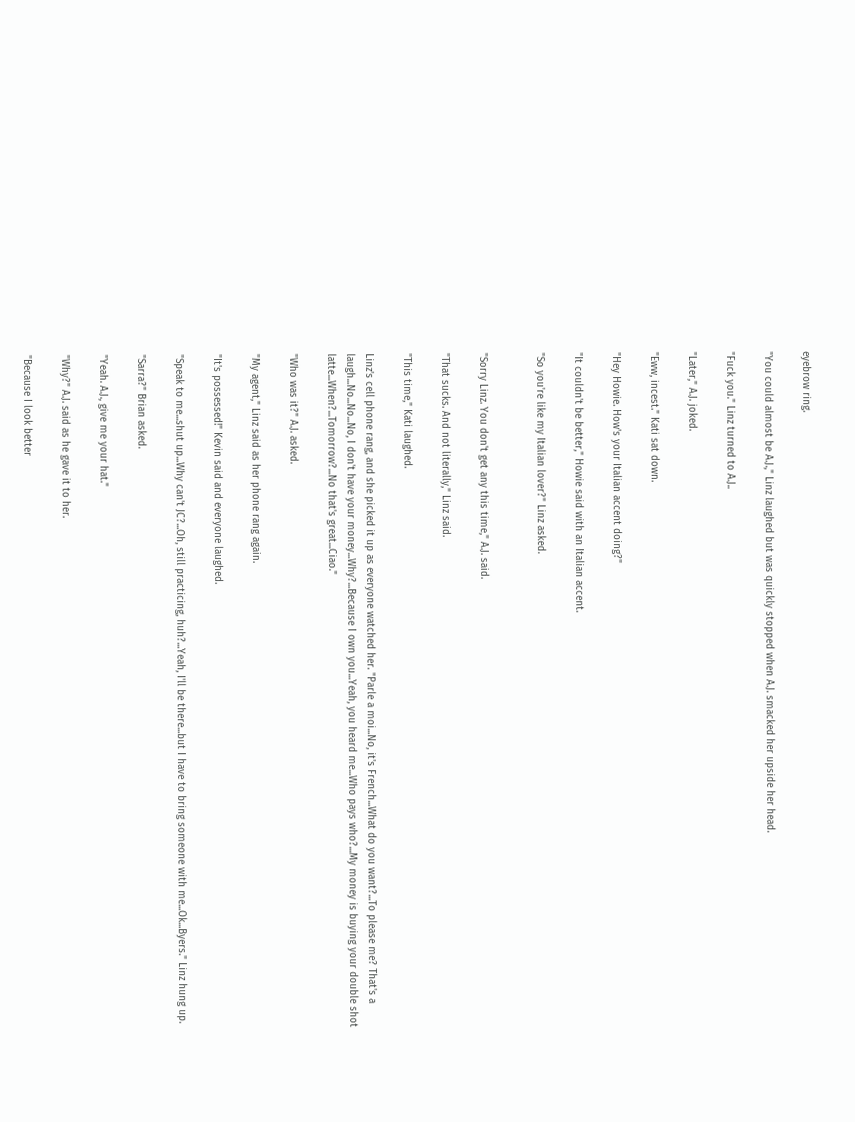eyebrow ring.

"You could almost be A.J.," Linz laughed but was quickly stopped when A.J. smacked her upside her head.

"Fuck you." Linz turned to A.J..

"Later," A.J. joked.

"Eww, incest." Kati sat down.

"Hey Howie. How's your Italian accent doing?"

"It couldn't be better," Howie said with an Italian accent.

"So you're like my Italian lover?" Linz asked.


"Sorry Linz. You don't get any this time," A.J. said.

"That sucks. And not literally," Linz said.

"This time," Kati laughed.

Linz's cell phone rang, and she picked it up as everyone watched her. "Parle a moi...No, it's French...What do you want?...To please me? That's a laugh...No...No...No, I don't have your money...Why?...Because I own you...Yeah, you heard me...Who pays who?...My money is buying your double shot latte...When?...Tomorrow?...No that's great...Ciao."

"Who was it?" A.J. asked.

"My agent," Linz said as her phone rang again.

"It's possessed!" Kevin said and everyone laughed.

"Speak to me...shut up...Why can't JC?...Oh, still practicing, huh?...Yeah, I'll be there...but I have to bring someone with me...Ok...Byers." Linz hung up.

"Sarra?" Brian asked.

"Yeah. A.J., give me your hat."

"Why?" A.J. said as he gave it to her.

"Because I look better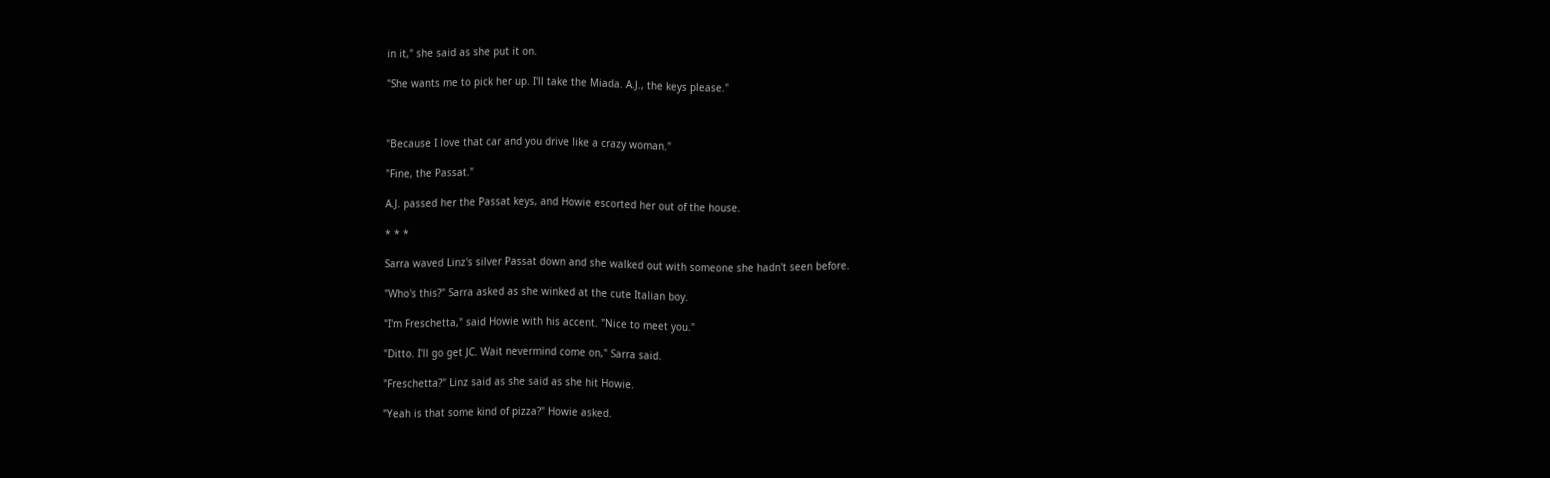in it," she said as she put it on.

"She wants me to pick her up. I'll take the Miada. A.J., the keys please."



"Because I love that car and you drive like a crazy woman."

"Fine, the Passat."

A.J. passed her the Passat keys, and Howie escorted her out of the house.

* * *

Sarra waved Linz's silver Passat down and she walked out with someone she hadn't seen before.

"Who's this?" Sarra asked as she winked at the cute Italian boy.

"I'm Freschetta," said Howie with his accent. "Nice to meet you."

"Ditto. I'll go get JC. Wait nevermind come on," Sarra said.

"Freschetta?" Linz said as she said as she hit Howie.

"Yeah is that some kind of pizza?" Howie asked.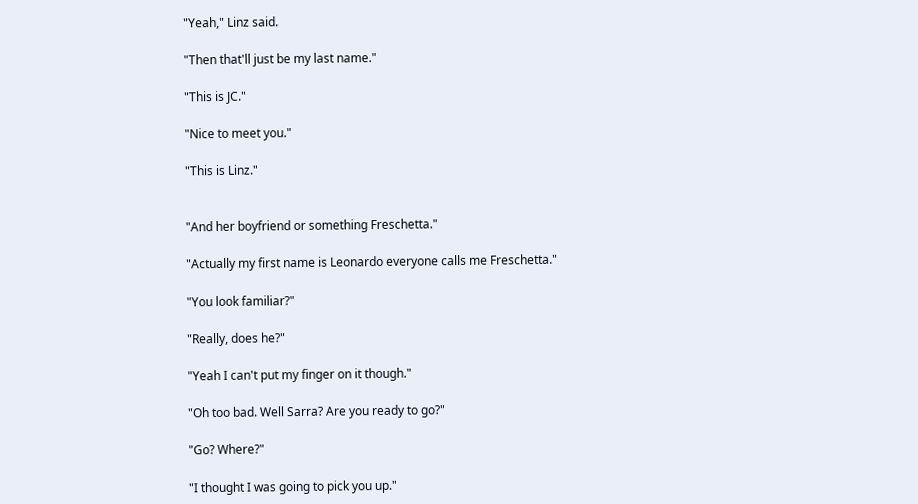"Yeah," Linz said.

"Then that'll just be my last name."

"This is JC."

"Nice to meet you."

"This is Linz."


"And her boyfriend or something Freschetta."

"Actually my first name is Leonardo everyone calls me Freschetta."

"You look familiar?"

"Really, does he?"

"Yeah I can't put my finger on it though."

"Oh too bad. Well Sarra? Are you ready to go?"

"Go? Where?"

"I thought I was going to pick you up."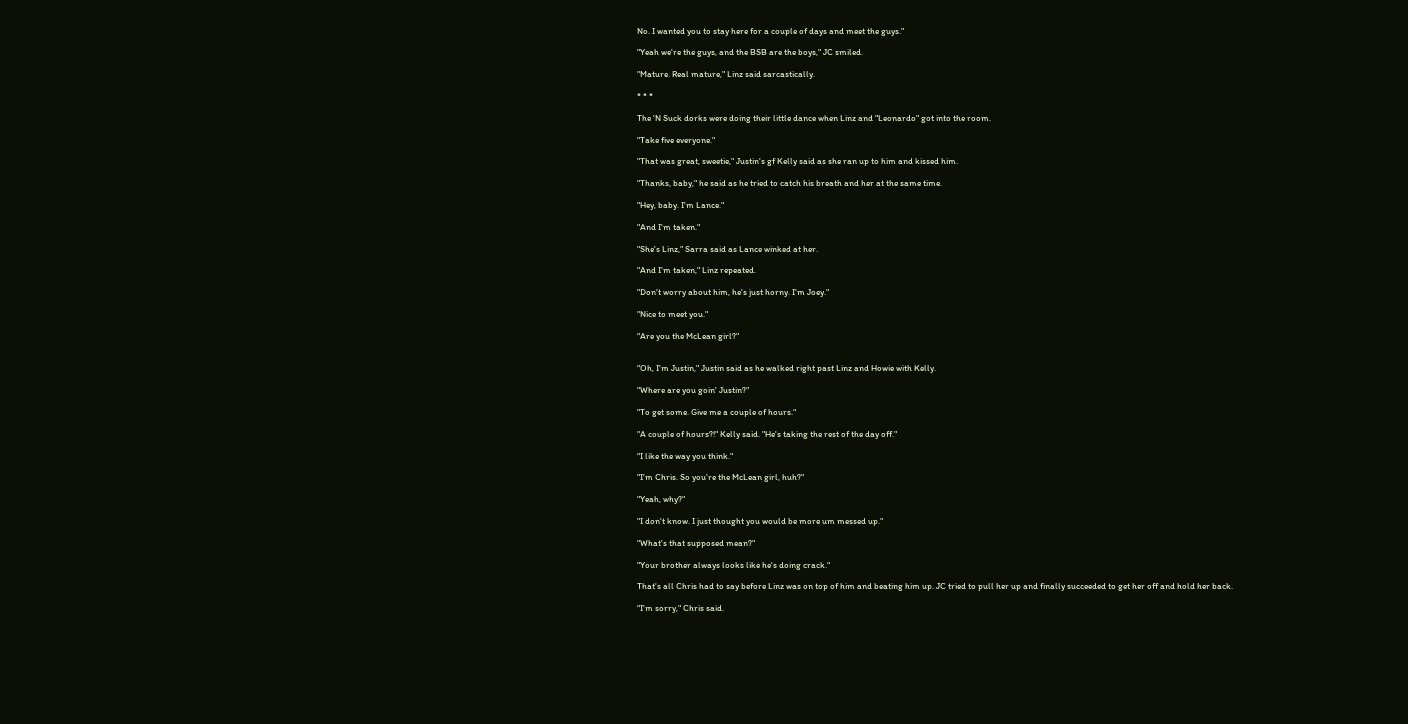No. I wanted you to stay here for a couple of days and meet the guys."

"Yeah we're the guys, and the BSB are the boys," JC smiled.

"Mature. Real mature," Linz said sarcastically.

* * *

The 'N Suck dorks were doing their little dance when Linz and "Leonardo" got into the room.

"Take five everyone."

"That was great, sweetie," Justin's gf Kelly said as she ran up to him and kissed him.

"Thanks, baby," he said as he tried to catch his breath and her at the same time.

"Hey, baby. I'm Lance."

"And I'm taken."

"She's Linz," Sarra said as Lance winked at her.

"And I'm taken," Linz repeated.

"Don't worry about him, he's just horny. I'm Joey."

"Nice to meet you."

"Are you the McLean girl?"


"Oh, I'm Justin," Justin said as he walked right past Linz and Howie with Kelly.

"Where are you goin' Justin?"

"To get some. Give me a couple of hours."

"A couple of hours?!" Kelly said. "He's taking the rest of the day off."

"I like the way you think."

"I'm Chris. So you're the McLean girl, huh?"

"Yeah, why?"

"I don't know. I just thought you would be more um messed up."

"What's that supposed mean?"

"Your brother always looks like he's doing crack."

That's all Chris had to say before Linz was on top of him and beating him up. JC tried to pull her up and finally succeeded to get her off and hold her back.

"I'm sorry," Chris said.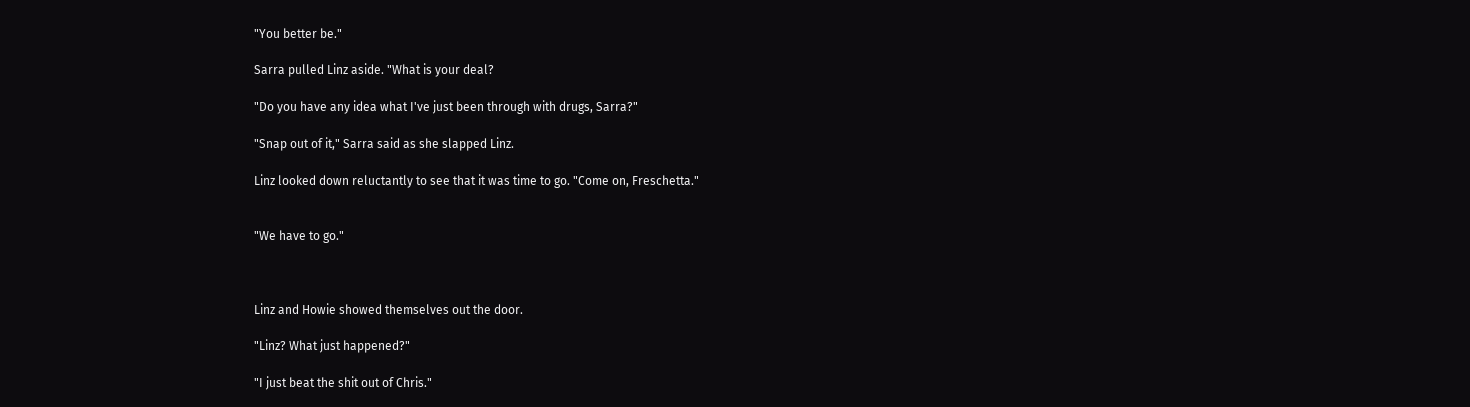"You better be."

Sarra pulled Linz aside. "What is your deal?

"Do you have any idea what I've just been through with drugs, Sarra?"

"Snap out of it," Sarra said as she slapped Linz.

Linz looked down reluctantly to see that it was time to go. "Come on, Freschetta."


"We have to go."



Linz and Howie showed themselves out the door.

"Linz? What just happened?"

"I just beat the shit out of Chris."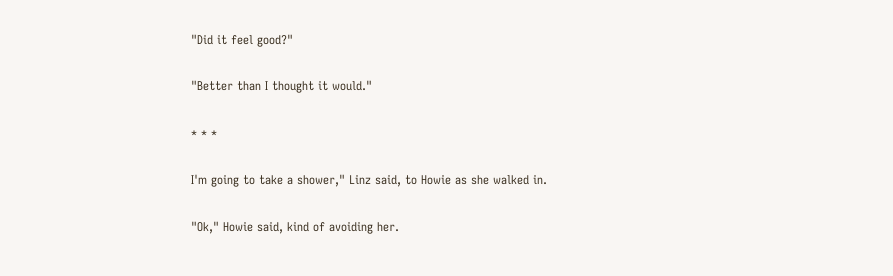"Did it feel good?"

"Better than I thought it would."

* * *

I'm going to take a shower," Linz said, to Howie as she walked in.

"Ok," Howie said, kind of avoiding her.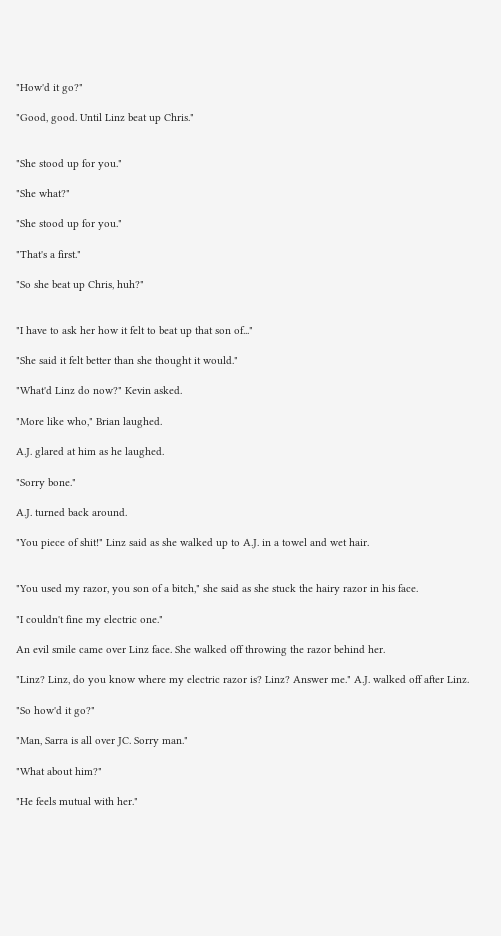"How'd it go?"

"Good, good. Until Linz beat up Chris."


"She stood up for you."

"She what?"

"She stood up for you."

"That's a first."

"So she beat up Chris, huh?"


"I have to ask her how it felt to beat up that son of..."

"She said it felt better than she thought it would."

"What'd Linz do now?" Kevin asked.

"More like who," Brian laughed.

A.J. glared at him as he laughed.

"Sorry bone."

A.J. turned back around.

"You piece of shit!" Linz said as she walked up to A.J. in a towel and wet hair.


"You used my razor, you son of a bitch," she said as she stuck the hairy razor in his face.

"I couldn't fine my electric one."

An evil smile came over Linz face. She walked off throwing the razor behind her.

"Linz? Linz, do you know where my electric razor is? Linz? Answer me." A.J. walked off after Linz.

"So how'd it go?"

"Man, Sarra is all over JC. Sorry man."

"What about him?"

"He feels mutual with her."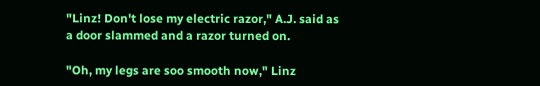"Linz! Don't lose my electric razor," A.J. said as a door slammed and a razor turned on.

"Oh, my legs are soo smooth now," Linz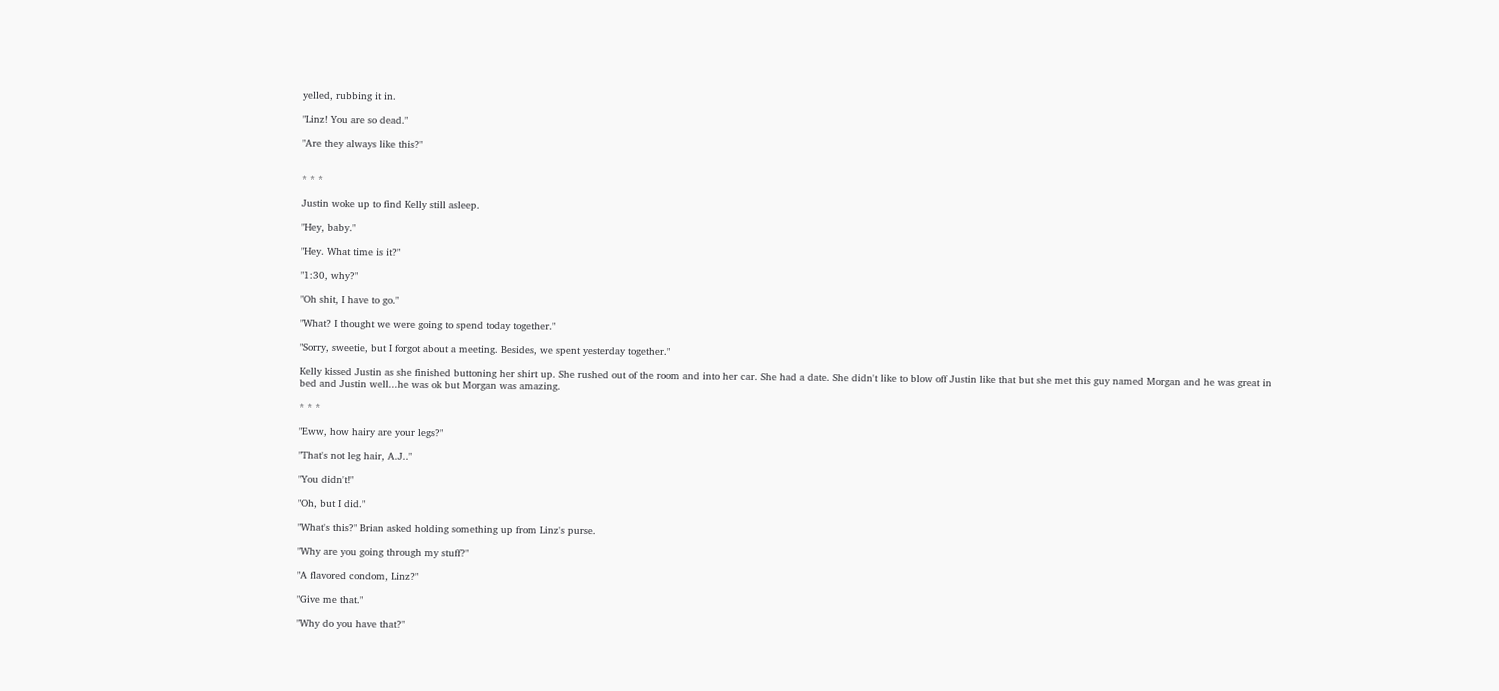yelled, rubbing it in.

"Linz! You are so dead."

"Are they always like this?"


* * *

Justin woke up to find Kelly still asleep.

"Hey, baby."

"Hey. What time is it?"

"1:30, why?"

"Oh shit, I have to go."

"What? I thought we were going to spend today together."

"Sorry, sweetie, but I forgot about a meeting. Besides, we spent yesterday together."

Kelly kissed Justin as she finished buttoning her shirt up. She rushed out of the room and into her car. She had a date. She didn't like to blow off Justin like that but she met this guy named Morgan and he was great in bed and Justin well...he was ok but Morgan was amazing.

* * *

"Eww, how hairy are your legs?"

"That's not leg hair, A.J.."

"You didn't!"

"Oh, but I did."

"What's this?" Brian asked holding something up from Linz's purse.

"Why are you going through my stuff?"

"A flavored condom, Linz?"

"Give me that."

"Why do you have that?"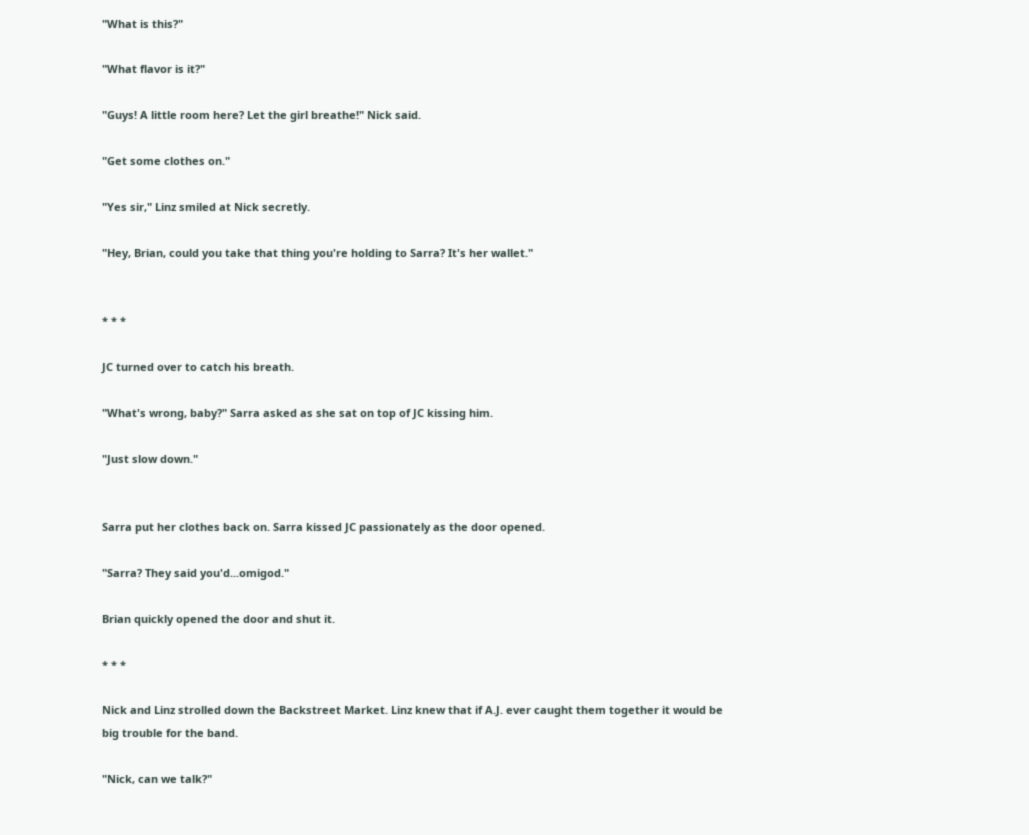"What is this?"

"What flavor is it?"

"Guys! A little room here? Let the girl breathe!" Nick said.

"Get some clothes on."

"Yes sir," Linz smiled at Nick secretly.

"Hey, Brian, could you take that thing you're holding to Sarra? It's her wallet."


* * *

JC turned over to catch his breath.

"What's wrong, baby?" Sarra asked as she sat on top of JC kissing him.

"Just slow down."


Sarra put her clothes back on. Sarra kissed JC passionately as the door opened.

"Sarra? They said you'd...omigod."

Brian quickly opened the door and shut it.

* * *

Nick and Linz strolled down the Backstreet Market. Linz knew that if A.J. ever caught them together it would be big trouble for the band.

"Nick, can we talk?"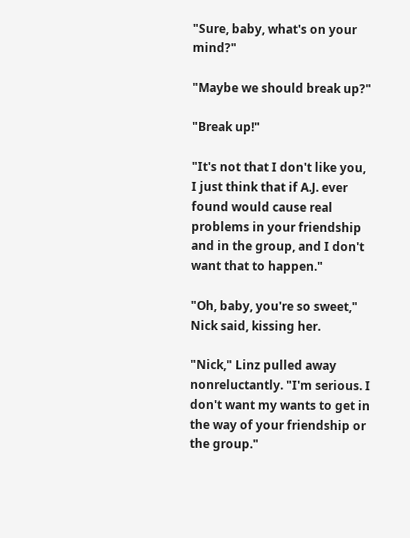"Sure, baby, what's on your mind?"

"Maybe we should break up?"

"Break up!"

"It's not that I don't like you, I just think that if A.J. ever found would cause real problems in your friendship and in the group, and I don't want that to happen."

"Oh, baby, you're so sweet," Nick said, kissing her.

"Nick," Linz pulled away nonreluctantly. "I'm serious. I don't want my wants to get in the way of your friendship or the group."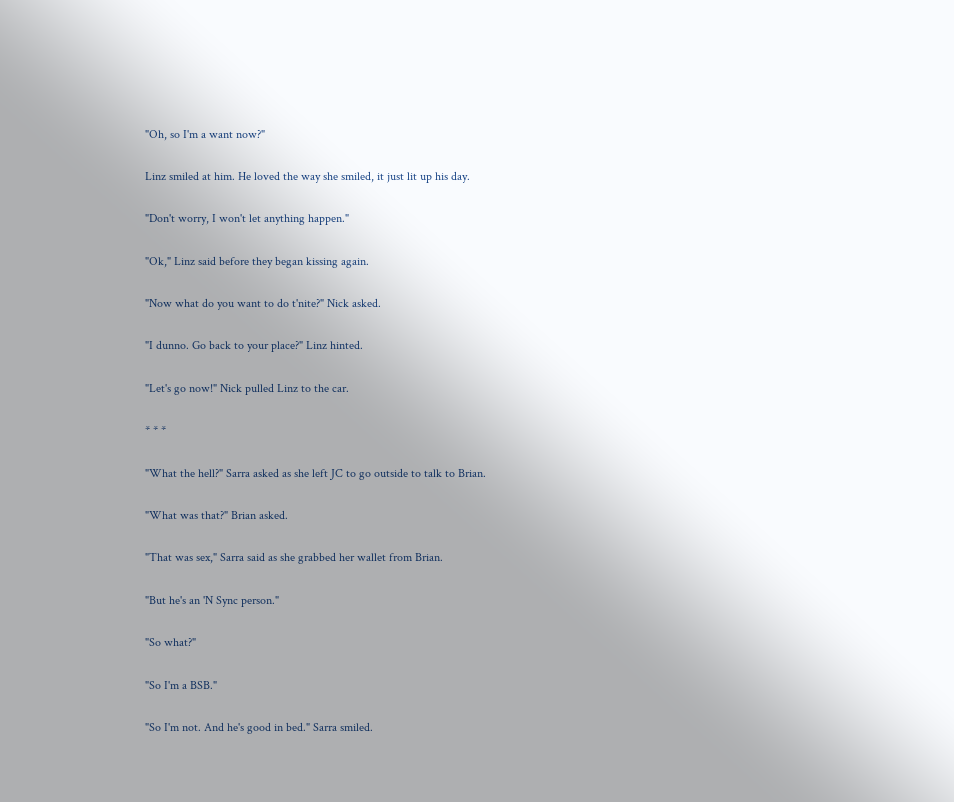"Oh, so I'm a want now?"

Linz smiled at him. He loved the way she smiled, it just lit up his day.

"Don't worry, I won't let anything happen."

"Ok," Linz said before they began kissing again.

"Now what do you want to do t'nite?" Nick asked.

"I dunno. Go back to your place?" Linz hinted.

"Let's go now!" Nick pulled Linz to the car.

* * *

"What the hell?" Sarra asked as she left JC to go outside to talk to Brian.

"What was that?" Brian asked.

"That was sex," Sarra said as she grabbed her wallet from Brian.

"But he's an 'N Sync person."

"So what?"

"So I'm a BSB."

"So I'm not. And he's good in bed." Sarra smiled.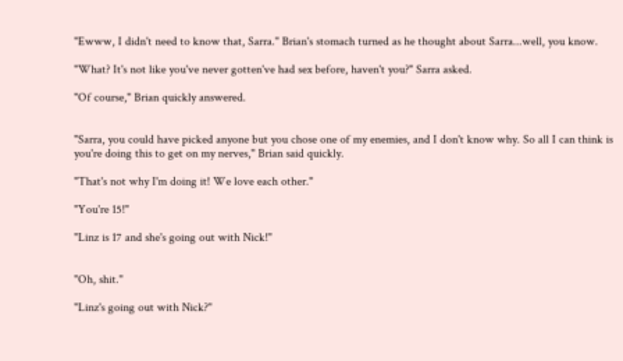"Ewww, I didn't need to know that, Sarra." Brian's stomach turned as he thought about Sarra...well, you know.

"What? It's not like you've never gotten've had sex before, haven't you?" Sarra asked.

"Of course," Brian quickly answered.


"Sarra, you could have picked anyone but you chose one of my enemies, and I don't know why. So all I can think is you're doing this to get on my nerves," Brian said quickly.

"That's not why I'm doing it! We love each other."

"You're 15!"

"Linz is 17 and she's going out with Nick!"


"Oh, shit."

"Linz's going out with Nick?"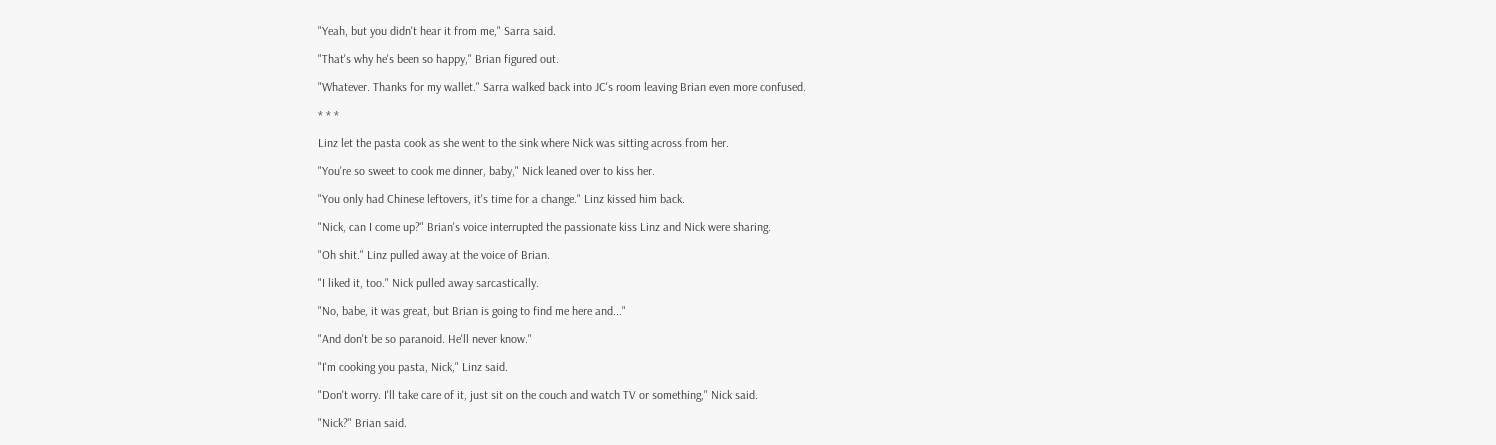"Yeah, but you didn't hear it from me," Sarra said.

"That's why he's been so happy," Brian figured out.

"Whatever. Thanks for my wallet." Sarra walked back into JC's room leaving Brian even more confused.

* * *

Linz let the pasta cook as she went to the sink where Nick was sitting across from her.

"You're so sweet to cook me dinner, baby," Nick leaned over to kiss her.

"You only had Chinese leftovers, it's time for a change." Linz kissed him back.

"Nick, can I come up?" Brian's voice interrupted the passionate kiss Linz and Nick were sharing.

"Oh shit." Linz pulled away at the voice of Brian.

"I liked it, too." Nick pulled away sarcastically.

"No, babe, it was great, but Brian is going to find me here and..."

"And don't be so paranoid. He'll never know."

"I'm cooking you pasta, Nick," Linz said.

"Don't worry. I'll take care of it, just sit on the couch and watch TV or something," Nick said.

"Nick?" Brian said.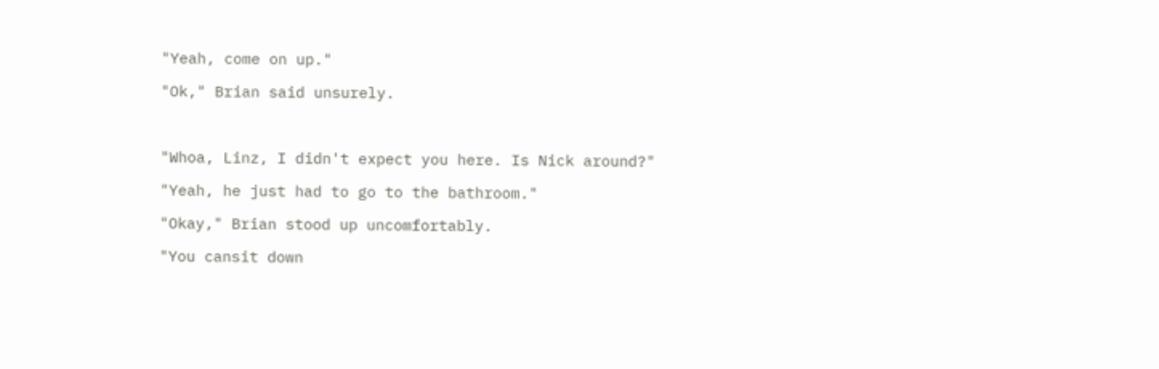"Yeah, come on up."

"Ok," Brian said unsurely.



"Whoa, Linz, I didn't expect you here. Is Nick around?"

"Yeah, he just had to go to the bathroom."

"Okay," Brian stood up uncomfortably.

"You cansit down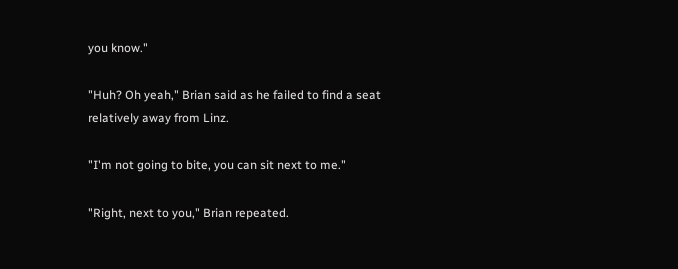you know."

"Huh? Oh yeah," Brian said as he failed to find a seat relatively away from Linz.

"I'm not going to bite, you can sit next to me."

"Right, next to you," Brian repeated.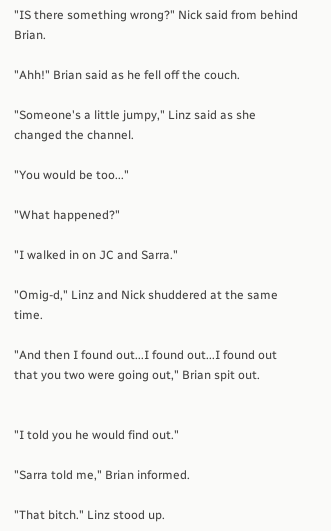"IS there something wrong?" Nick said from behind Brian.

"Ahh!" Brian said as he fell off the couch.

"Someone's a little jumpy," Linz said as she changed the channel.

"You would be too..."

"What happened?"

"I walked in on JC and Sarra."

"Omig-d," Linz and Nick shuddered at the same time.

"And then I found out...I found out...I found out that you two were going out," Brian spit out.


"I told you he would find out."

"Sarra told me," Brian informed.

"That bitch." Linz stood up.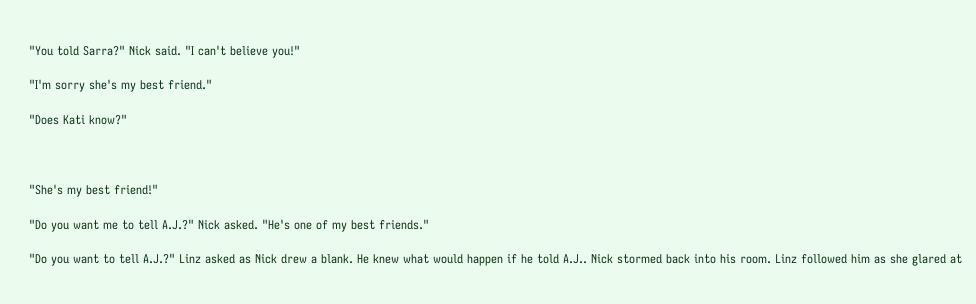"You told Sarra?" Nick said. "I can't believe you!"

"I'm sorry she's my best friend."

"Does Kati know?"



"She's my best friend!"

"Do you want me to tell A.J.?" Nick asked. "He's one of my best friends."

"Do you want to tell A.J.?" Linz asked as Nick drew a blank. He knew what would happen if he told A.J.. Nick stormed back into his room. Linz followed him as she glared at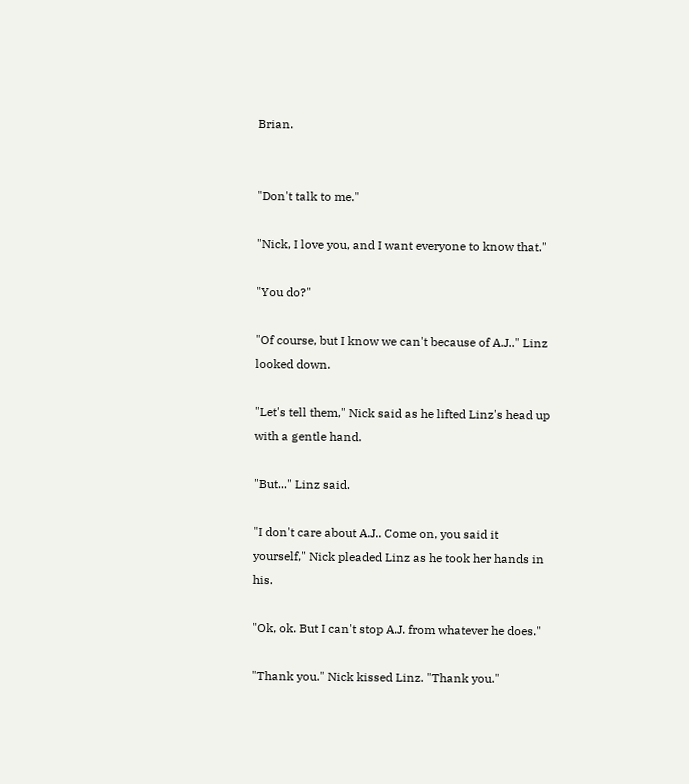Brian.


"Don't talk to me."

"Nick, I love you, and I want everyone to know that."

"You do?"

"Of course, but I know we can't because of A.J.." Linz looked down.

"Let's tell them," Nick said as he lifted Linz's head up with a gentle hand.

"But..." Linz said.

"I don't care about A.J.. Come on, you said it yourself," Nick pleaded Linz as he took her hands in his.

"Ok, ok. But I can't stop A.J. from whatever he does."

"Thank you." Nick kissed Linz. "Thank you."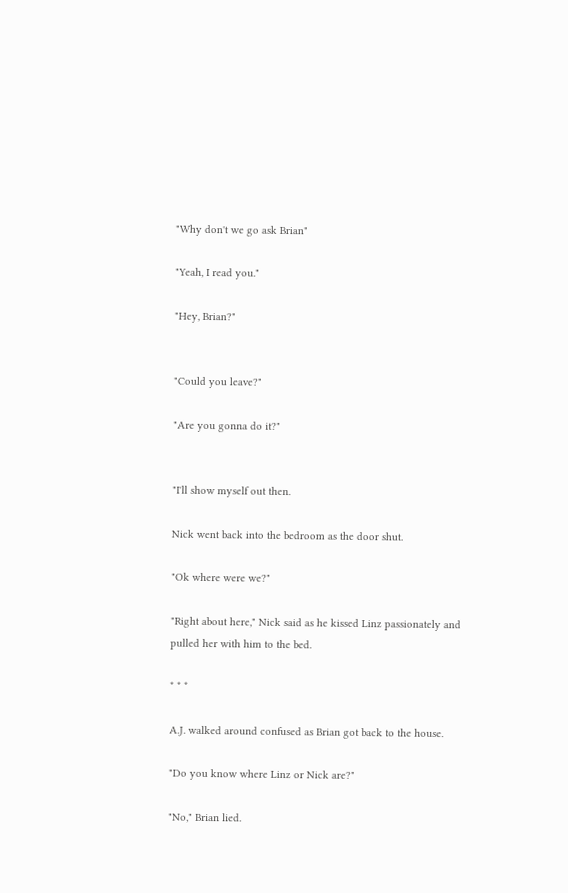"Why don't we go ask Brian"

"Yeah, I read you."

"Hey, Brian?"


"Could you leave?"

"Are you gonna do it?"


"I'll show myself out then.

Nick went back into the bedroom as the door shut.

"Ok where were we?"

"Right about here," Nick said as he kissed Linz passionately and pulled her with him to the bed.

* * *

A.J. walked around confused as Brian got back to the house.

"Do you know where Linz or Nick are?"

"No," Brian lied.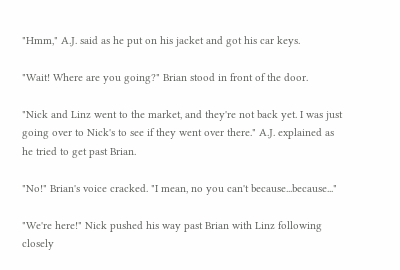"Hmm," A.J. said as he put on his jacket and got his car keys.

"Wait! Where are you going?" Brian stood in front of the door.

"Nick and Linz went to the market, and they're not back yet. I was just going over to Nick's to see if they went over there." A.J. explained as he tried to get past Brian.

"No!" Brian's voice cracked. "I mean, no you can't because...because..."

"We're here!" Nick pushed his way past Brian with Linz following closely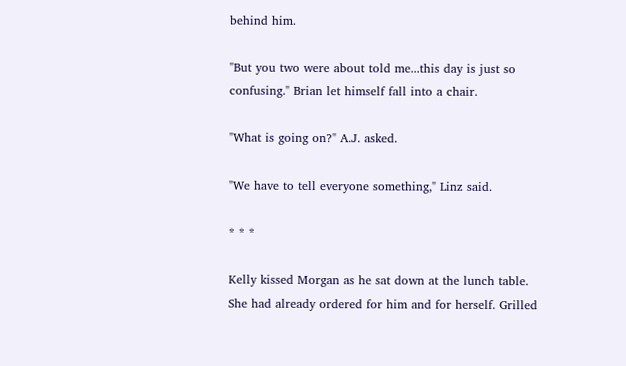behind him.

"But you two were about told me...this day is just so confusing." Brian let himself fall into a chair.

"What is going on?" A.J. asked.

"We have to tell everyone something," Linz said.

* * *

Kelly kissed Morgan as he sat down at the lunch table. She had already ordered for him and for herself. Grilled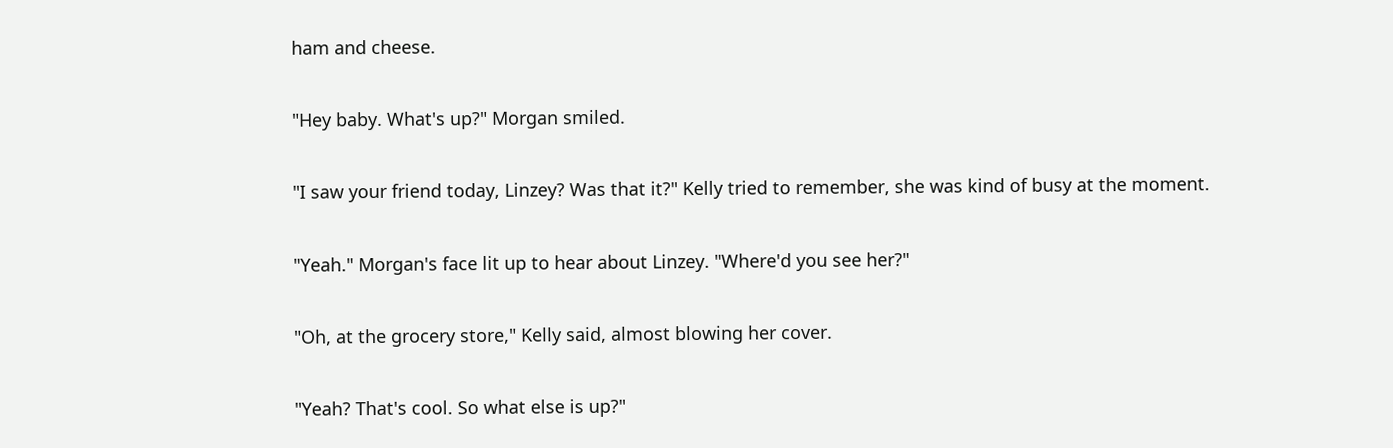ham and cheese.

"Hey baby. What's up?" Morgan smiled.

"I saw your friend today, Linzey? Was that it?" Kelly tried to remember, she was kind of busy at the moment.

"Yeah." Morgan's face lit up to hear about Linzey. "Where'd you see her?"

"Oh, at the grocery store," Kelly said, almost blowing her cover.

"Yeah? That's cool. So what else is up?"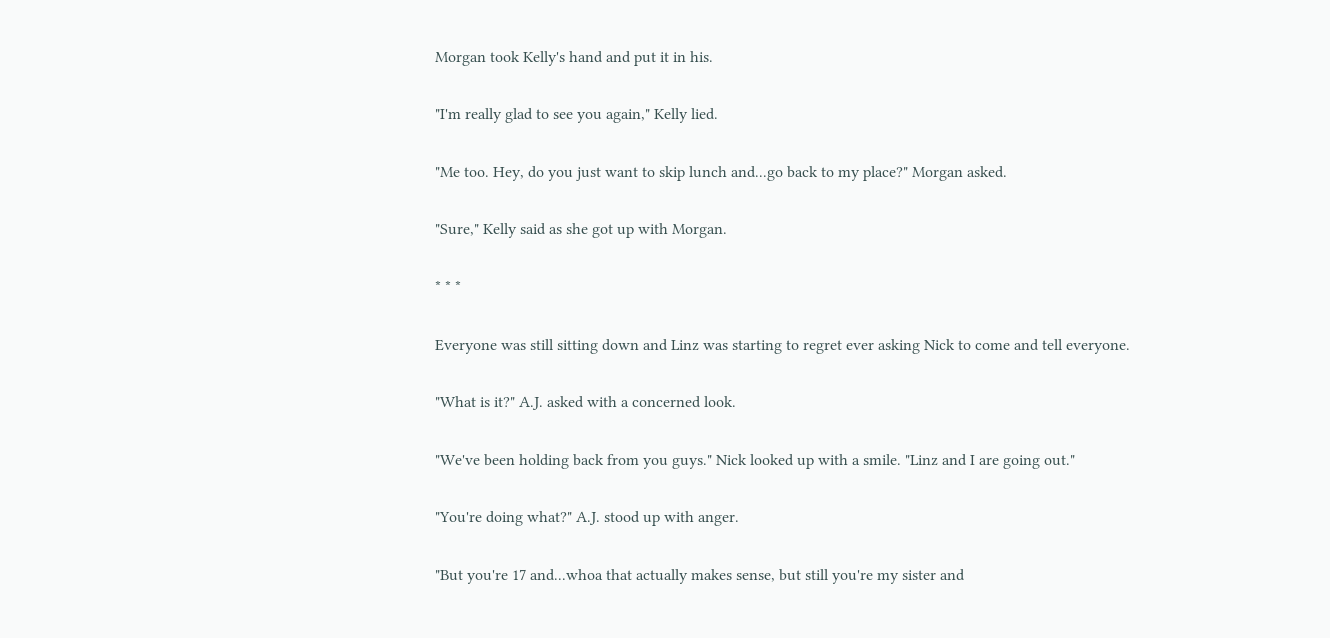Morgan took Kelly's hand and put it in his.

"I'm really glad to see you again," Kelly lied.

"Me too. Hey, do you just want to skip lunch and...go back to my place?" Morgan asked.

"Sure," Kelly said as she got up with Morgan.

* * *

Everyone was still sitting down and Linz was starting to regret ever asking Nick to come and tell everyone.

"What is it?" A.J. asked with a concerned look.

"We've been holding back from you guys." Nick looked up with a smile. "Linz and I are going out."

"You're doing what?" A.J. stood up with anger.

"But you're 17 and...whoa that actually makes sense, but still you're my sister and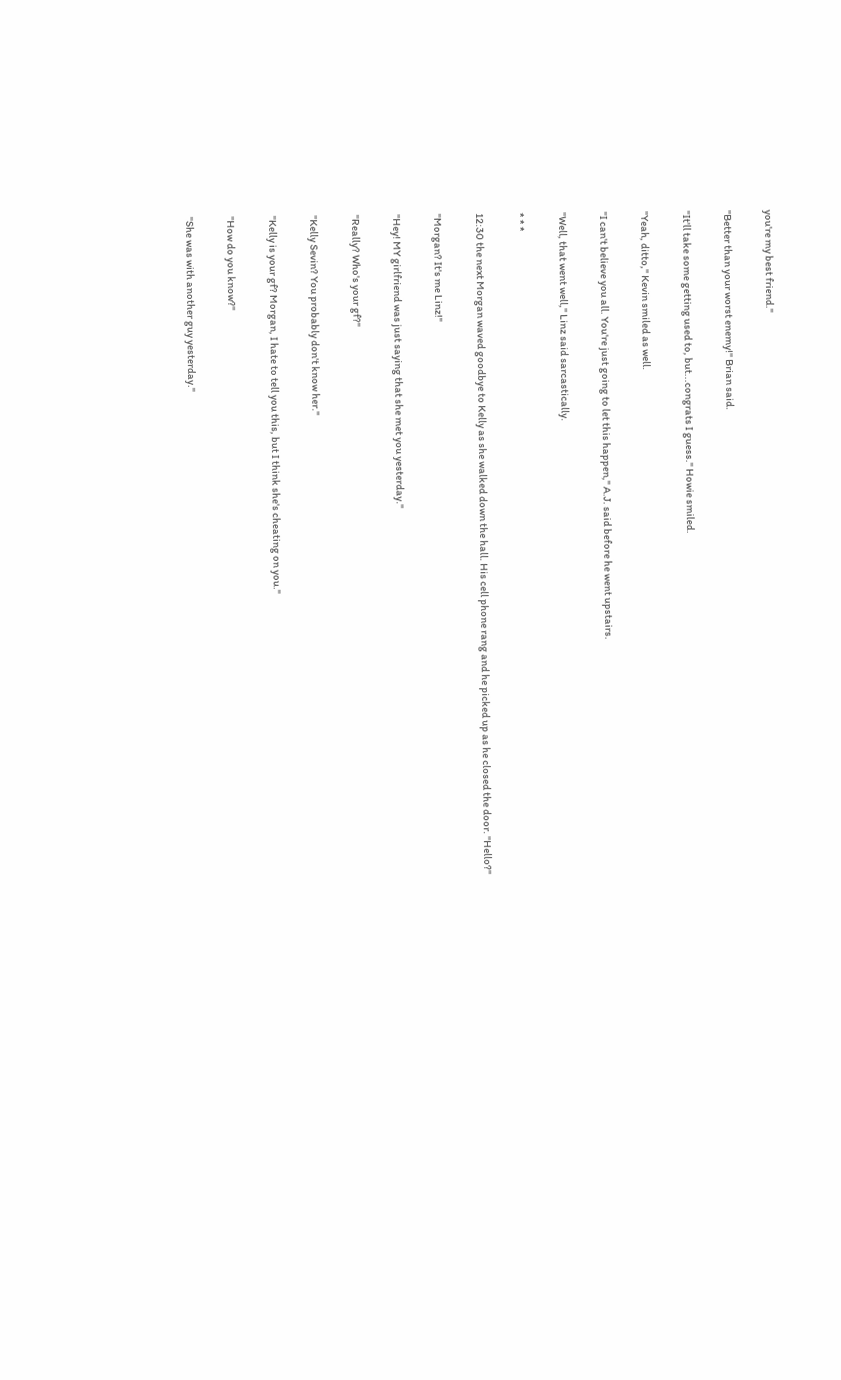you're my best friend."

"Better than your worst enemy!" Brian said.

"It'll take some getting used to, but...congrats I guess." Howie smiled.

"Yeah, ditto," Kevin smiled as well.

"I can't believe you all. You're just going to let this happen," A.J. said before he went upstairs.

"Well, that went well," Linz said sarcastically.

* * *

12:30 the next Morgan waved goodbye to Kelly as she walked down the hall. His cell phone rang and he picked up as he closed the door. "Hello?"

"Morgan? It's me Linz!"

"Hey! MY girlfriend was just saying that she met you yesterday."

"Really? Who's your gf?"

"Kelly Sevin? You probably don't know her."

"Kelly is your gf? Morgan, I hate to tell you this, but I think she's cheating on you."

"How do you know?"

"She was with another guy yesterday."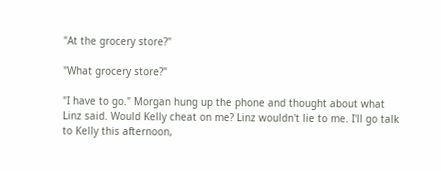"At the grocery store?"

"What grocery store?"

"I have to go." Morgan hung up the phone and thought about what Linz said. Would Kelly cheat on me? Linz wouldn't lie to me. I'll go talk to Kelly this afternoon,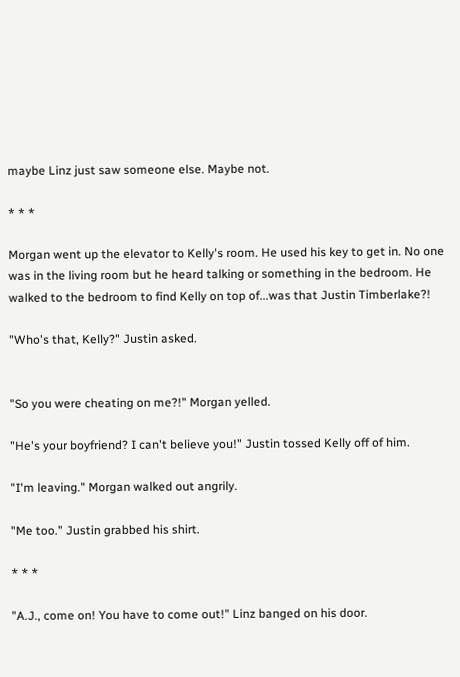maybe Linz just saw someone else. Maybe not.

* * *

Morgan went up the elevator to Kelly's room. He used his key to get in. No one was in the living room but he heard talking or something in the bedroom. He walked to the bedroom to find Kelly on top of...was that Justin Timberlake?!

"Who's that, Kelly?" Justin asked.


"So you were cheating on me?!" Morgan yelled.

"He's your boyfriend? I can't believe you!" Justin tossed Kelly off of him.

"I'm leaving." Morgan walked out angrily.

"Me too." Justin grabbed his shirt.

* * *

"A.J., come on! You have to come out!" Linz banged on his door.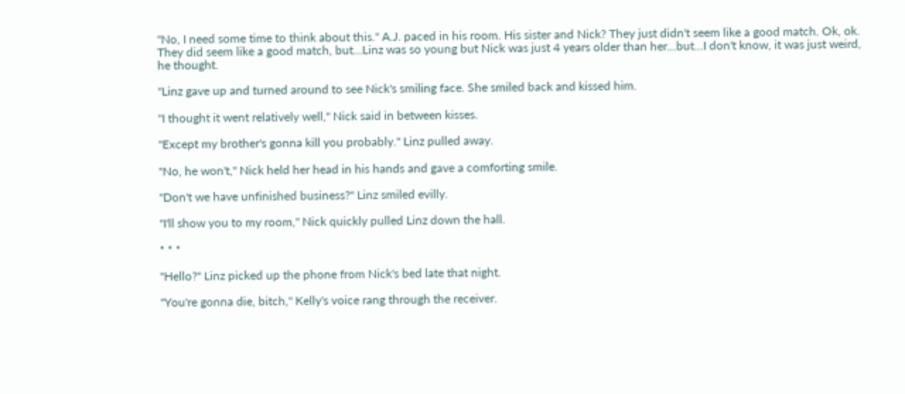"No, I need some time to think about this." A.J. paced in his room. His sister and Nick? They just didn't seem like a good match. Ok, ok. They did seem like a good match, but...Linz was so young but Nick was just 4 years older than her...but...I don't know, it was just weird, he thought.

"Linz gave up and turned around to see Nick's smiling face. She smiled back and kissed him.

"I thought it went relatively well," Nick said in between kisses.

"Except my brother's gonna kill you probably." Linz pulled away.

"No, he won't," Nick held her head in his hands and gave a comforting smile.

"Don't we have unfinished business?" Linz smiled evilly.

"I'll show you to my room," Nick quickly pulled Linz down the hall.

* * *

"Hello?" Linz picked up the phone from Nick's bed late that night.

"You're gonna die, bitch," Kelly's voice rang through the receiver.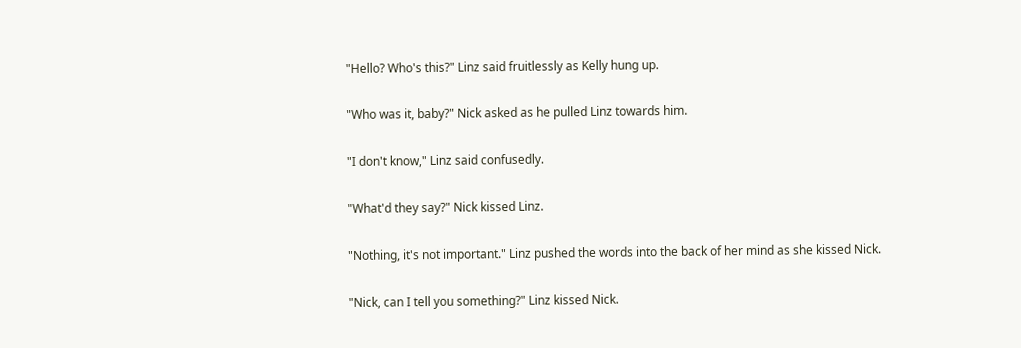"Hello? Who's this?" Linz said fruitlessly as Kelly hung up.

"Who was it, baby?" Nick asked as he pulled Linz towards him.

"I don't know," Linz said confusedly.

"What'd they say?" Nick kissed Linz.

"Nothing, it's not important." Linz pushed the words into the back of her mind as she kissed Nick.

"Nick, can I tell you something?" Linz kissed Nick.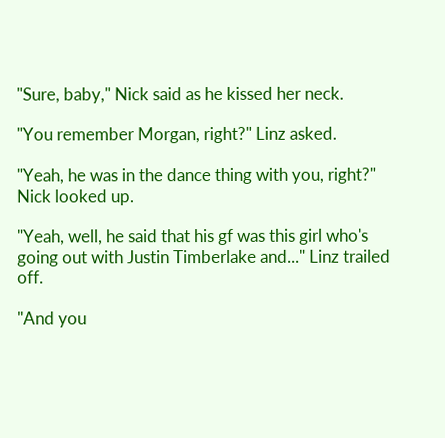"Sure, baby," Nick said as he kissed her neck.

"You remember Morgan, right?" Linz asked.

"Yeah, he was in the dance thing with you, right?" Nick looked up.

"Yeah, well, he said that his gf was this girl who's going out with Justin Timberlake and..." Linz trailed off.

"And you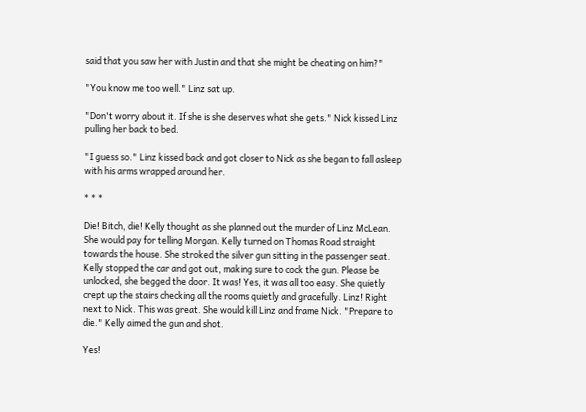said that you saw her with Justin and that she might be cheating on him?"

"You know me too well." Linz sat up.

"Don't worry about it. If she is she deserves what she gets." Nick kissed Linz pulling her back to bed.

"I guess so." Linz kissed back and got closer to Nick as she began to fall asleep with his arms wrapped around her.

* * *

Die! Bitch, die! Kelly thought as she planned out the murder of Linz McLean. She would pay for telling Morgan. Kelly turned on Thomas Road straight towards the house. She stroked the silver gun sitting in the passenger seat. Kelly stopped the car and got out, making sure to cock the gun. Please be unlocked, she begged the door. It was! Yes, it was all too easy. She quietly crept up the stairs checking all the rooms quietly and gracefully. Linz! Right next to Nick. This was great. She would kill Linz and frame Nick. "Prepare to die." Kelly aimed the gun and shot.

Yes!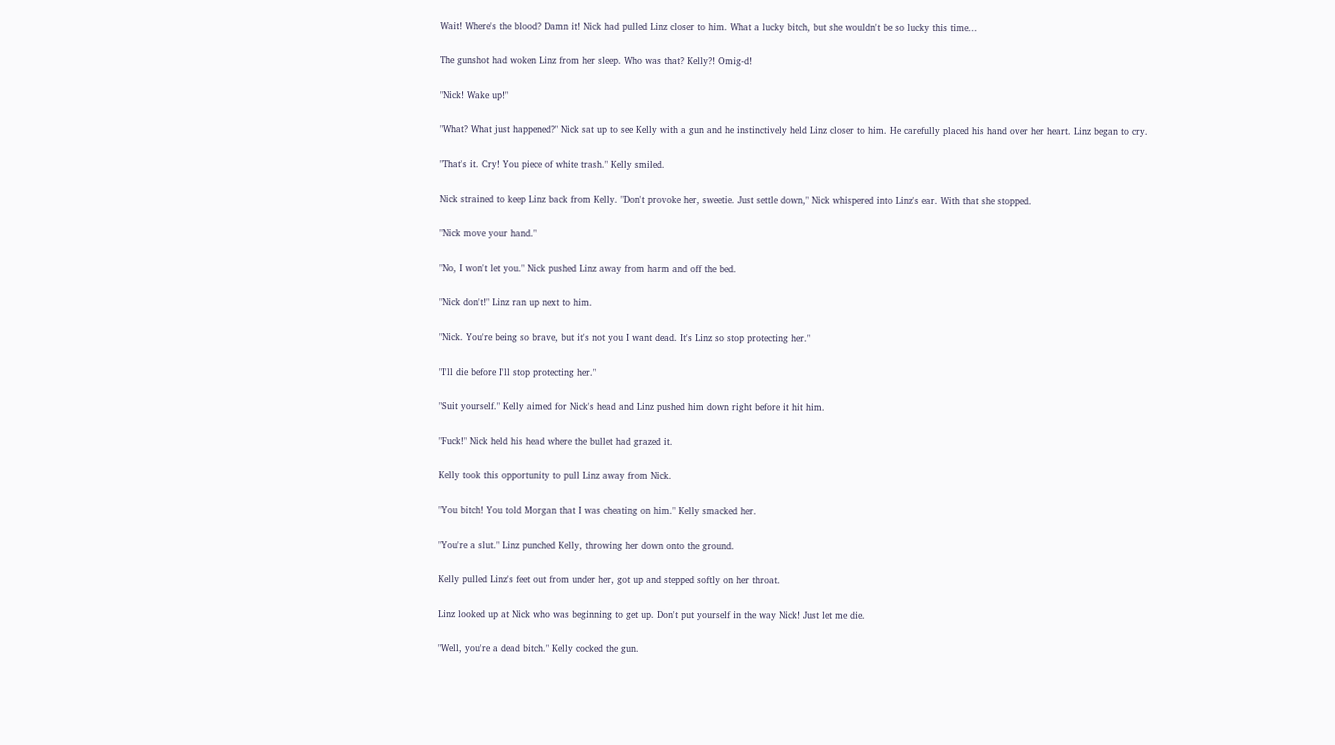Wait! Where's the blood? Damn it! Nick had pulled Linz closer to him. What a lucky bitch, but she wouldn't be so lucky this time...

The gunshot had woken Linz from her sleep. Who was that? Kelly?! Omig-d!

"Nick! Wake up!"

"What? What just happened?" Nick sat up to see Kelly with a gun and he instinctively held Linz closer to him. He carefully placed his hand over her heart. Linz began to cry.

"That's it. Cry! You piece of white trash." Kelly smiled.

Nick strained to keep Linz back from Kelly. "Don't provoke her, sweetie. Just settle down," Nick whispered into Linz's ear. With that she stopped.

"Nick move your hand."

"No, I won't let you." Nick pushed Linz away from harm and off the bed.

"Nick don't!" Linz ran up next to him.

"Nick. You're being so brave, but it's not you I want dead. It's Linz so stop protecting her."

"I'll die before I'll stop protecting her."

"Suit yourself." Kelly aimed for Nick's head and Linz pushed him down right before it hit him.

"Fuck!" Nick held his head where the bullet had grazed it.

Kelly took this opportunity to pull Linz away from Nick.

"You bitch! You told Morgan that I was cheating on him." Kelly smacked her.

"You're a slut." Linz punched Kelly, throwing her down onto the ground.

Kelly pulled Linz's feet out from under her, got up and stepped softly on her throat.

Linz looked up at Nick who was beginning to get up. Don't put yourself in the way Nick! Just let me die.

"Well, you're a dead bitch." Kelly cocked the gun.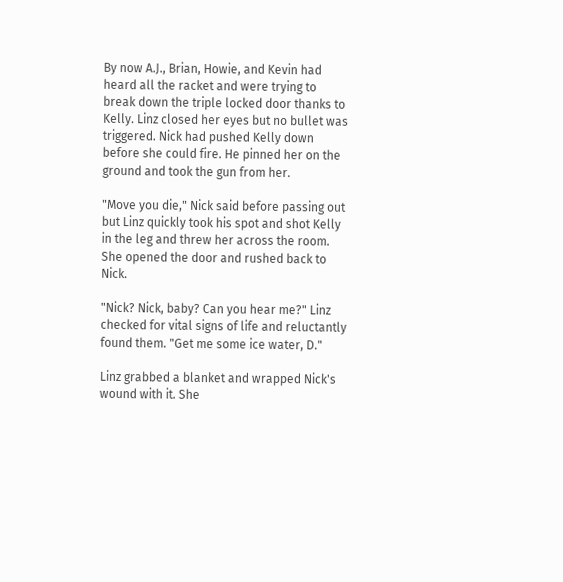By now A.J., Brian, Howie, and Kevin had heard all the racket and were trying to break down the triple locked door thanks to Kelly. Linz closed her eyes but no bullet was triggered. Nick had pushed Kelly down before she could fire. He pinned her on the ground and took the gun from her.

"Move you die," Nick said before passing out but Linz quickly took his spot and shot Kelly in the leg and threw her across the room. She opened the door and rushed back to Nick.

"Nick? Nick, baby? Can you hear me?" Linz checked for vital signs of life and reluctantly found them. "Get me some ice water, D."

Linz grabbed a blanket and wrapped Nick's wound with it. She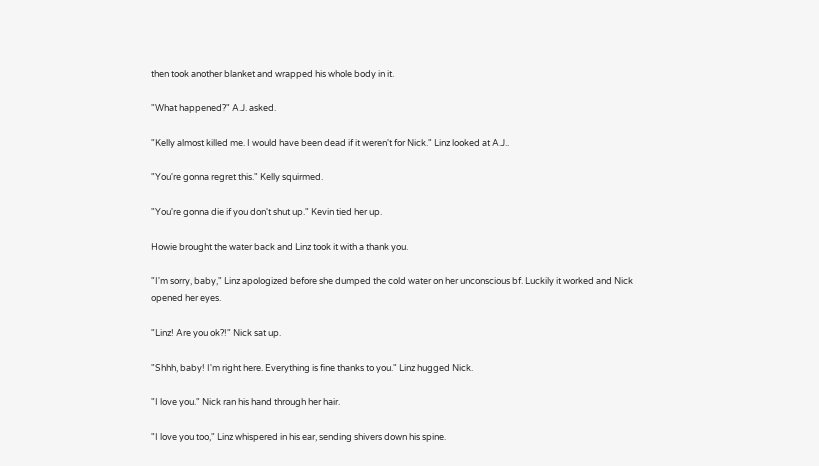then took another blanket and wrapped his whole body in it.

"What happened?" A.J. asked.

"Kelly almost killed me. I would have been dead if it weren't for Nick." Linz looked at A.J..

"You're gonna regret this." Kelly squirmed.

"You're gonna die if you don't shut up." Kevin tied her up.

Howie brought the water back and Linz took it with a thank you.

"I'm sorry, baby," Linz apologized before she dumped the cold water on her unconscious bf. Luckily it worked and Nick opened her eyes.

"Linz! Are you ok?!" Nick sat up.

"Shhh, baby! I'm right here. Everything is fine thanks to you." Linz hugged Nick.

"I love you." Nick ran his hand through her hair.

"I love you too," Linz whispered in his ear, sending shivers down his spine.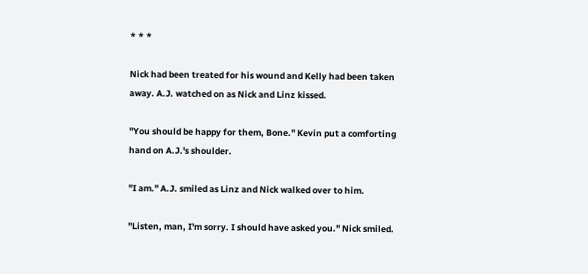* * *

Nick had been treated for his wound and Kelly had been taken away. A.J. watched on as Nick and Linz kissed.

"You should be happy for them, Bone." Kevin put a comforting hand on A.J.'s shoulder.

"I am." A.J. smiled as Linz and Nick walked over to him.

"Listen, man, I'm sorry. I should have asked you." Nick smiled.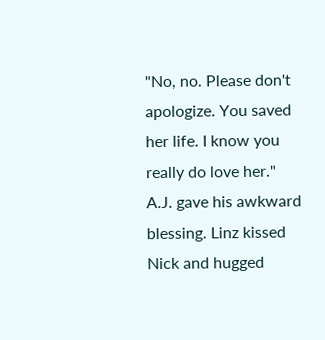"No, no. Please don't apologize. You saved her life. I know you really do love her." A.J. gave his awkward blessing. Linz kissed Nick and hugged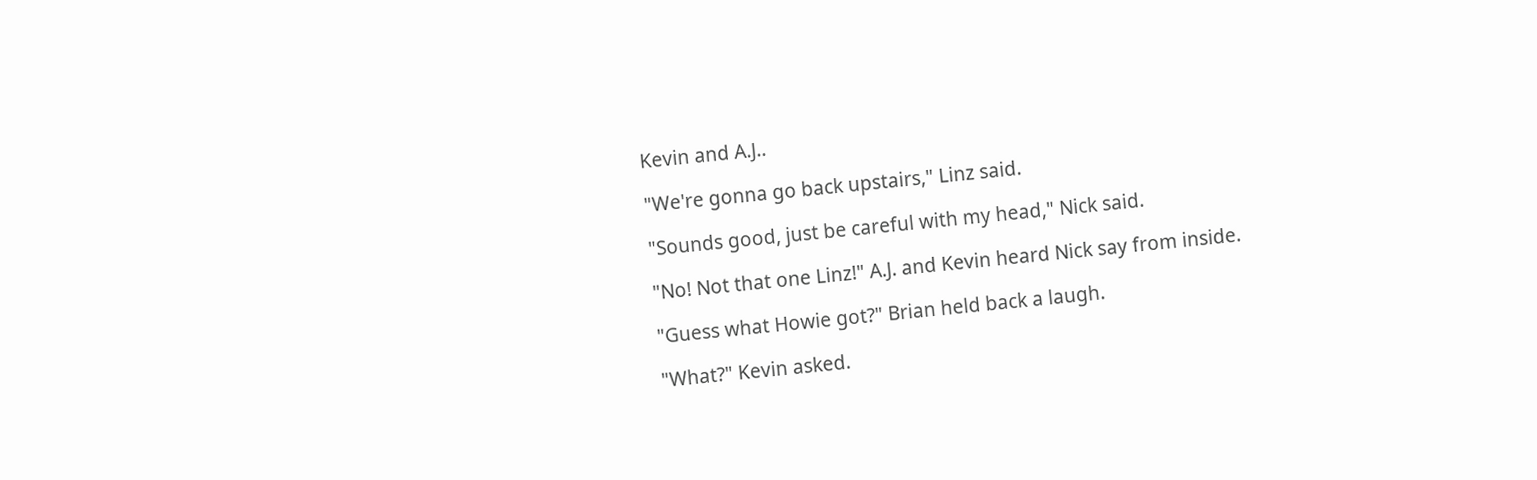Kevin and A.J..

"We're gonna go back upstairs," Linz said.

"Sounds good, just be careful with my head," Nick said.

"No! Not that one Linz!" A.J. and Kevin heard Nick say from inside.

"Guess what Howie got?" Brian held back a laugh.

"What?" Kevin asked.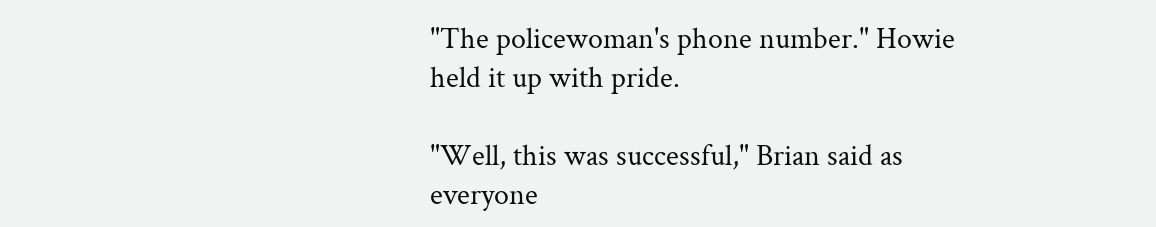"The policewoman's phone number." Howie held it up with pride.

"Well, this was successful," Brian said as everyone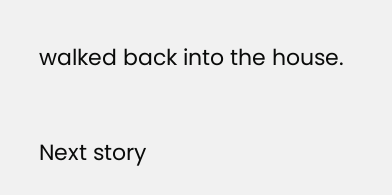walked back into the house.


Next story